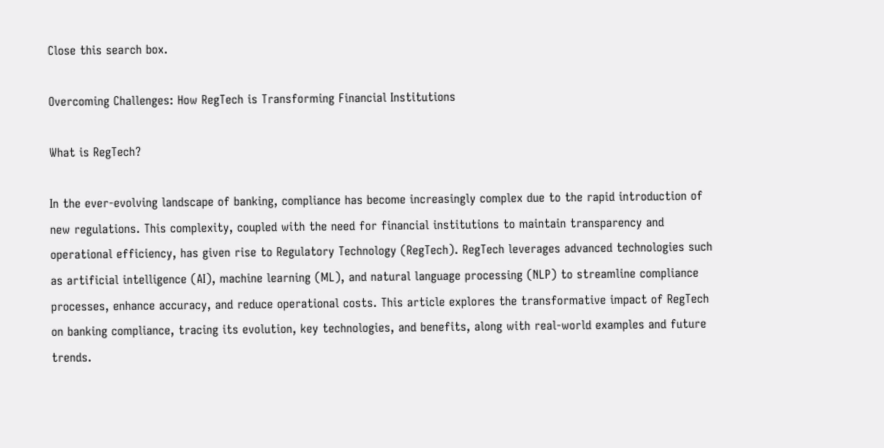Close this search box.

Overcoming Challenges: How RegTech is Transforming Financial Institutions

What is RegTech?

In the ever-evolving landscape of banking, compliance has become increasingly complex due to the rapid introduction of new regulations. This complexity, coupled with the need for financial institutions to maintain transparency and operational efficiency, has given rise to Regulatory Technology (RegTech). RegTech leverages advanced technologies such as artificial intelligence (AI), machine learning (ML), and natural language processing (NLP) to streamline compliance processes, enhance accuracy, and reduce operational costs. This article explores the transformative impact of RegTech on banking compliance, tracing its evolution, key technologies, and benefits, along with real-world examples and future trends.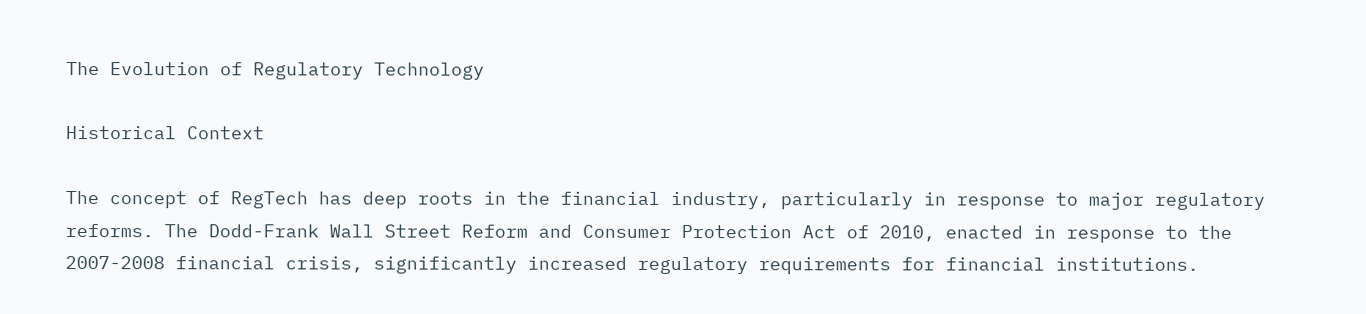The Evolution of Regulatory Technology

Historical Context

The concept of RegTech has deep roots in the financial industry, particularly in response to major regulatory reforms. The Dodd-Frank Wall Street Reform and Consumer Protection Act of 2010, enacted in response to the 2007-2008 financial crisis, significantly increased regulatory requirements for financial institutions.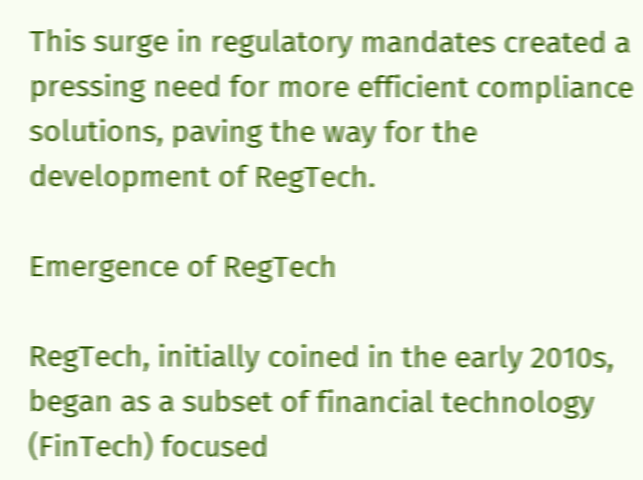This surge in regulatory mandates created a pressing need for more efficient compliance solutions, paving the way for the development of RegTech.

Emergence of RegTech

RegTech, initially coined in the early 2010s, began as a subset of financial technology (FinTech) focused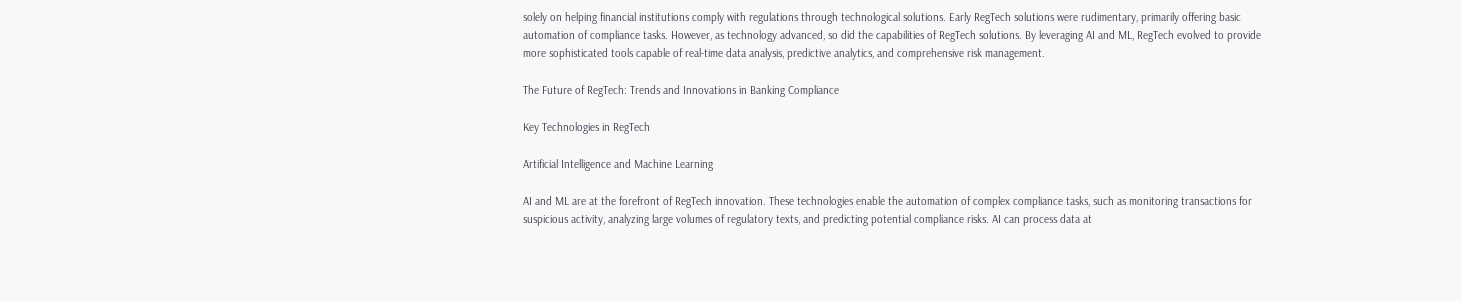solely on helping financial institutions comply with regulations through technological solutions. Early RegTech solutions were rudimentary, primarily offering basic automation of compliance tasks. However, as technology advanced, so did the capabilities of RegTech solutions. By leveraging AI and ML, RegTech evolved to provide more sophisticated tools capable of real-time data analysis, predictive analytics, and comprehensive risk management.

The Future of RegTech: Trends and Innovations in Banking Compliance

Key Technologies in RegTech

Artificial Intelligence and Machine Learning

AI and ML are at the forefront of RegTech innovation. These technologies enable the automation of complex compliance tasks, such as monitoring transactions for suspicious activity, analyzing large volumes of regulatory texts, and predicting potential compliance risks. AI can process data at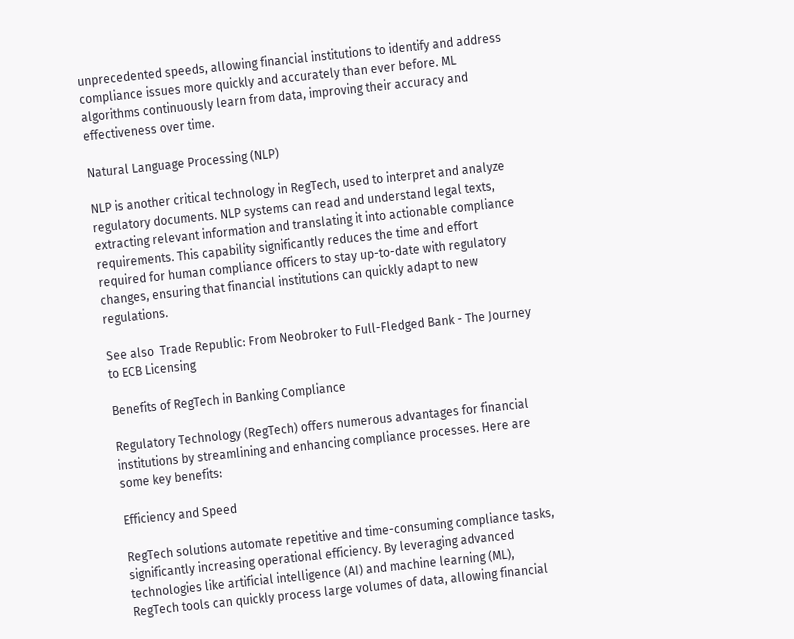unprecedented speeds, allowing financial institutions to identify and address compliance issues more quickly and accurately than ever before. ML algorithms continuously learn from data, improving their accuracy and effectiveness over time.

Natural Language Processing (NLP)

NLP is another critical technology in RegTech, used to interpret and analyze regulatory documents. NLP systems can read and understand legal texts, extracting relevant information and translating it into actionable compliance requirements. This capability significantly reduces the time and effort required for human compliance officers to stay up-to-date with regulatory changes, ensuring that financial institutions can quickly adapt to new regulations.

See also  Trade Republic: From Neobroker to Full-Fledged Bank - The Journey to ECB Licensing

Benefits of RegTech in Banking Compliance

Regulatory Technology (RegTech) offers numerous advantages for financial institutions by streamlining and enhancing compliance processes. Here are some key benefits:

Efficiency and Speed

RegTech solutions automate repetitive and time-consuming compliance tasks, significantly increasing operational efficiency. By leveraging advanced technologies like artificial intelligence (AI) and machine learning (ML), RegTech tools can quickly process large volumes of data, allowing financial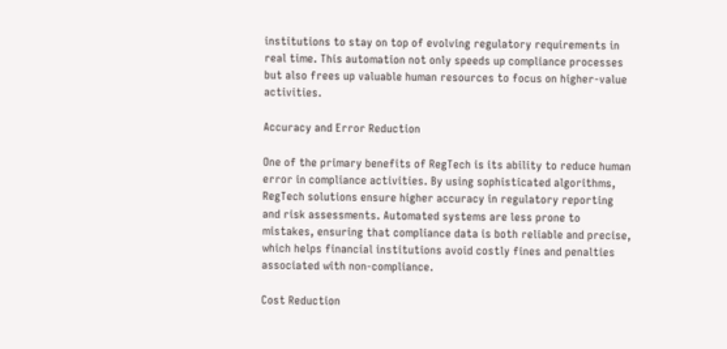institutions to stay on top of evolving regulatory requirements in real time. This automation not only speeds up compliance processes but also frees up valuable human resources to focus on higher-value activities.

Accuracy and Error Reduction

One of the primary benefits of RegTech is its ability to reduce human error in compliance activities. By using sophisticated algorithms, RegTech solutions ensure higher accuracy in regulatory reporting and risk assessments. Automated systems are less prone to mistakes, ensuring that compliance data is both reliable and precise, which helps financial institutions avoid costly fines and penalties associated with non-compliance.

Cost Reduction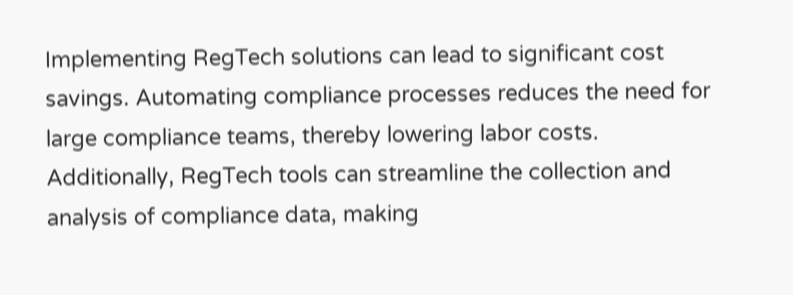Implementing RegTech solutions can lead to significant cost savings. Automating compliance processes reduces the need for large compliance teams, thereby lowering labor costs. Additionally, RegTech tools can streamline the collection and analysis of compliance data, making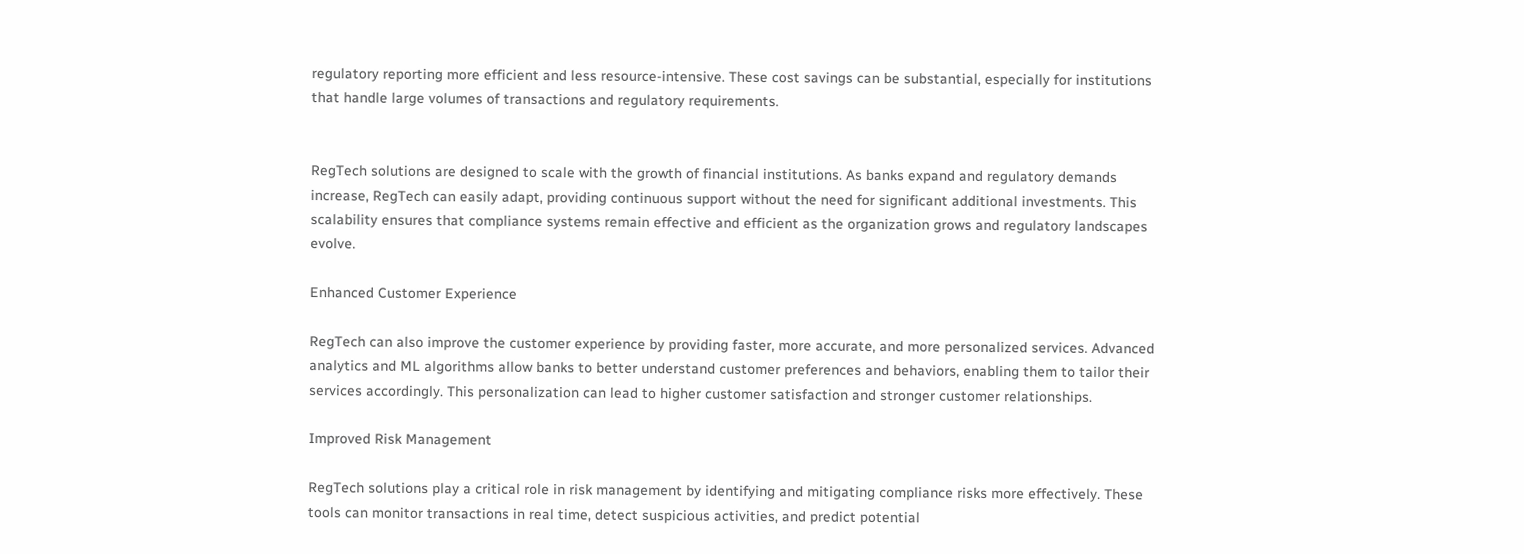regulatory reporting more efficient and less resource-intensive. These cost savings can be substantial, especially for institutions that handle large volumes of transactions and regulatory requirements.


RegTech solutions are designed to scale with the growth of financial institutions. As banks expand and regulatory demands increase, RegTech can easily adapt, providing continuous support without the need for significant additional investments. This scalability ensures that compliance systems remain effective and efficient as the organization grows and regulatory landscapes evolve.

Enhanced Customer Experience

RegTech can also improve the customer experience by providing faster, more accurate, and more personalized services. Advanced analytics and ML algorithms allow banks to better understand customer preferences and behaviors, enabling them to tailor their services accordingly. This personalization can lead to higher customer satisfaction and stronger customer relationships.

Improved Risk Management

RegTech solutions play a critical role in risk management by identifying and mitigating compliance risks more effectively. These tools can monitor transactions in real time, detect suspicious activities, and predict potential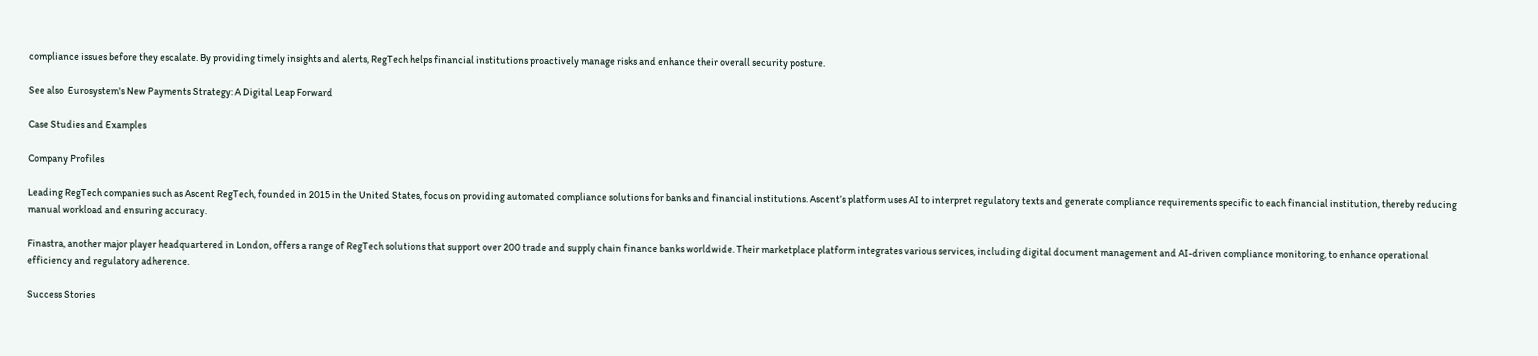compliance issues before they escalate. By providing timely insights and alerts, RegTech helps financial institutions proactively manage risks and enhance their overall security posture.

See also  Eurosystem's New Payments Strategy: A Digital Leap Forward

Case Studies and Examples

Company Profiles

Leading RegTech companies such as Ascent RegTech, founded in 2015 in the United States, focus on providing automated compliance solutions for banks and financial institutions. Ascent’s platform uses AI to interpret regulatory texts and generate compliance requirements specific to each financial institution, thereby reducing manual workload and ensuring accuracy.

Finastra, another major player headquartered in London, offers a range of RegTech solutions that support over 200 trade and supply chain finance banks worldwide. Their marketplace platform integrates various services, including digital document management and AI-driven compliance monitoring, to enhance operational efficiency and regulatory adherence.

Success Stories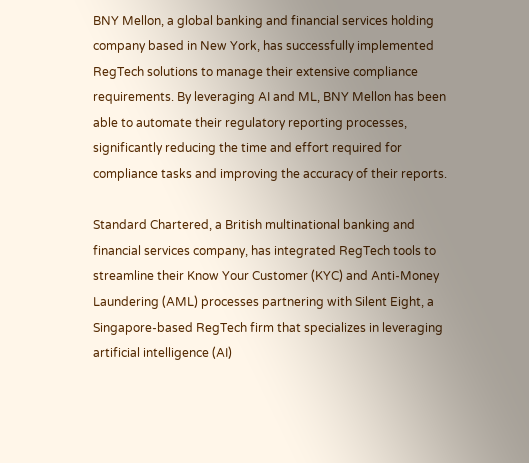BNY Mellon, a global banking and financial services holding company based in New York, has successfully implemented RegTech solutions to manage their extensive compliance requirements. By leveraging AI and ML, BNY Mellon has been able to automate their regulatory reporting processes, significantly reducing the time and effort required for compliance tasks and improving the accuracy of their reports.

Standard Chartered, a British multinational banking and financial services company, has integrated RegTech tools to streamline their Know Your Customer (KYC) and Anti-Money Laundering (AML) processes partnering with Silent Eight, a Singapore-based RegTech firm that specializes in leveraging artificial intelligence (AI)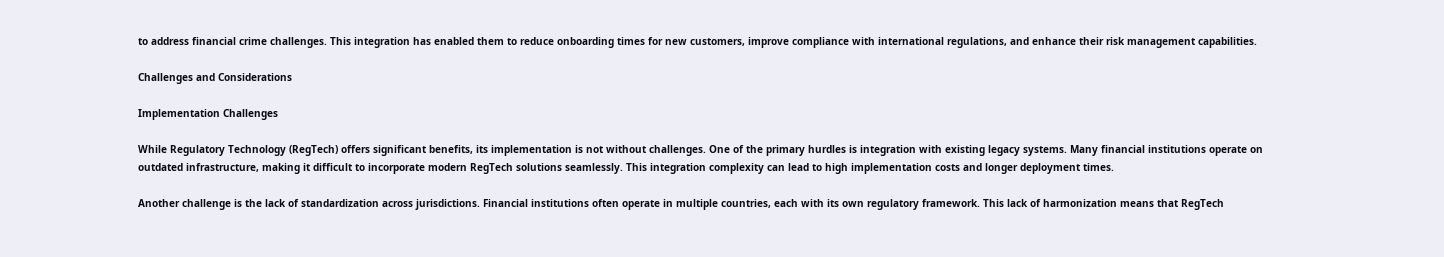to address financial crime challenges. This integration has enabled them to reduce onboarding times for new customers, improve compliance with international regulations, and enhance their risk management capabilities.

Challenges and Considerations

Implementation Challenges

While Regulatory Technology (RegTech) offers significant benefits, its implementation is not without challenges. One of the primary hurdles is integration with existing legacy systems. Many financial institutions operate on outdated infrastructure, making it difficult to incorporate modern RegTech solutions seamlessly. This integration complexity can lead to high implementation costs and longer deployment times.

Another challenge is the lack of standardization across jurisdictions. Financial institutions often operate in multiple countries, each with its own regulatory framework. This lack of harmonization means that RegTech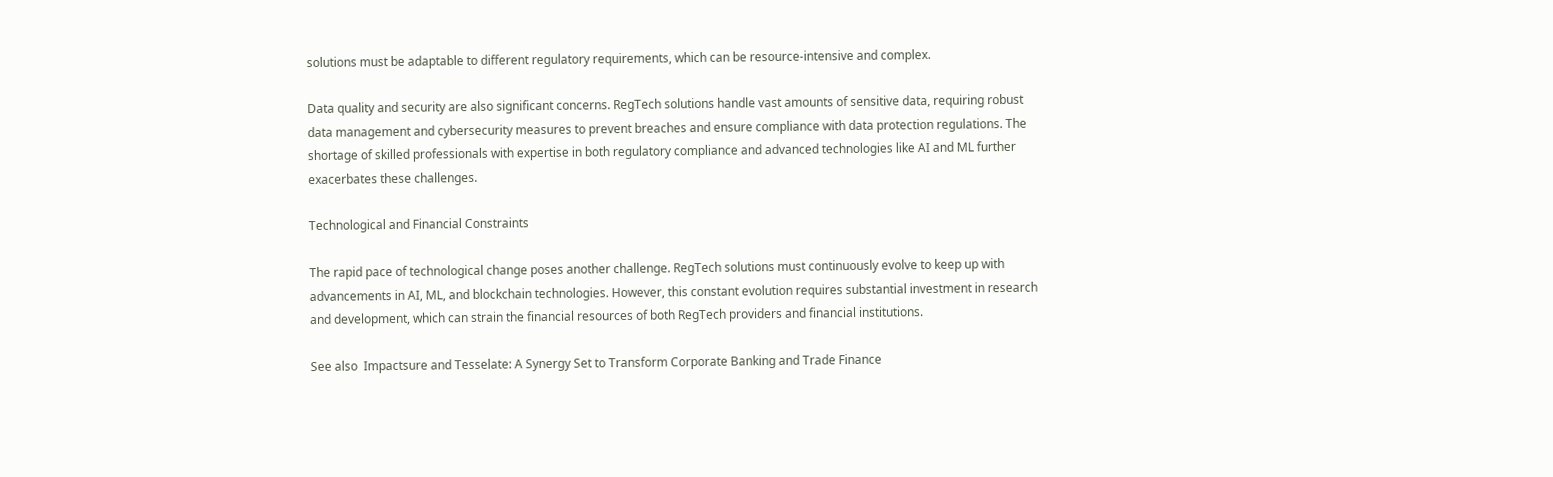solutions must be adaptable to different regulatory requirements, which can be resource-intensive and complex.

Data quality and security are also significant concerns. RegTech solutions handle vast amounts of sensitive data, requiring robust data management and cybersecurity measures to prevent breaches and ensure compliance with data protection regulations. The shortage of skilled professionals with expertise in both regulatory compliance and advanced technologies like AI and ML further exacerbates these challenges.

Technological and Financial Constraints

The rapid pace of technological change poses another challenge. RegTech solutions must continuously evolve to keep up with advancements in AI, ML, and blockchain technologies. However, this constant evolution requires substantial investment in research and development, which can strain the financial resources of both RegTech providers and financial institutions.

See also  Impactsure and Tesselate: A Synergy Set to Transform Corporate Banking and Trade Finance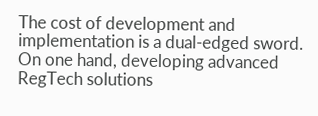The cost of development and implementation is a dual-edged sword. On one hand, developing advanced RegTech solutions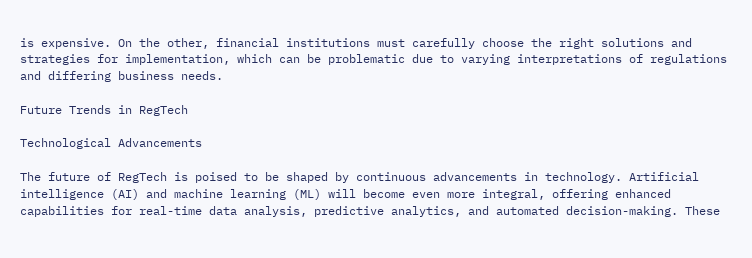is expensive. On the other, financial institutions must carefully choose the right solutions and strategies for implementation, which can be problematic due to varying interpretations of regulations and differing business needs.

Future Trends in RegTech

Technological Advancements

The future of RegTech is poised to be shaped by continuous advancements in technology. Artificial intelligence (AI) and machine learning (ML) will become even more integral, offering enhanced capabilities for real-time data analysis, predictive analytics, and automated decision-making. These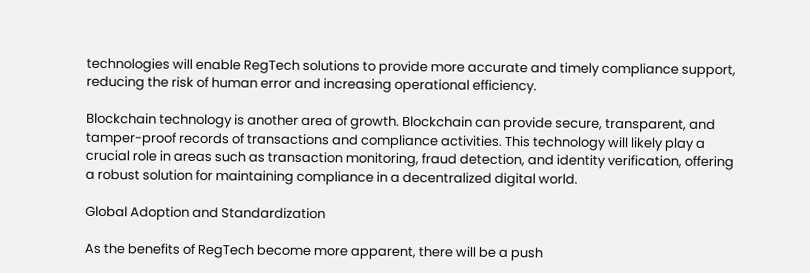technologies will enable RegTech solutions to provide more accurate and timely compliance support, reducing the risk of human error and increasing operational efficiency.

Blockchain technology is another area of growth. Blockchain can provide secure, transparent, and tamper-proof records of transactions and compliance activities. This technology will likely play a crucial role in areas such as transaction monitoring, fraud detection, and identity verification, offering a robust solution for maintaining compliance in a decentralized digital world.

Global Adoption and Standardization

As the benefits of RegTech become more apparent, there will be a push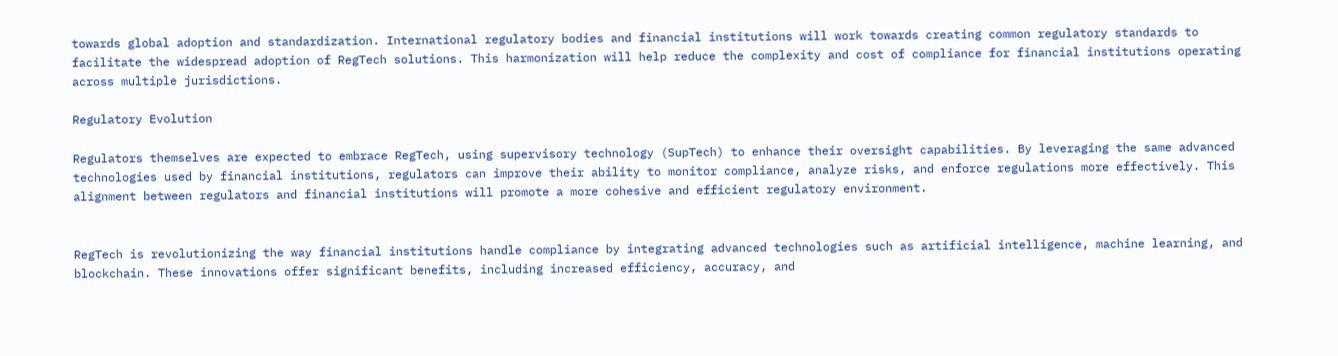towards global adoption and standardization. International regulatory bodies and financial institutions will work towards creating common regulatory standards to facilitate the widespread adoption of RegTech solutions. This harmonization will help reduce the complexity and cost of compliance for financial institutions operating across multiple jurisdictions.

Regulatory Evolution

Regulators themselves are expected to embrace RegTech, using supervisory technology (SupTech) to enhance their oversight capabilities. By leveraging the same advanced technologies used by financial institutions, regulators can improve their ability to monitor compliance, analyze risks, and enforce regulations more effectively. This alignment between regulators and financial institutions will promote a more cohesive and efficient regulatory environment.


RegTech is revolutionizing the way financial institutions handle compliance by integrating advanced technologies such as artificial intelligence, machine learning, and blockchain. These innovations offer significant benefits, including increased efficiency, accuracy, and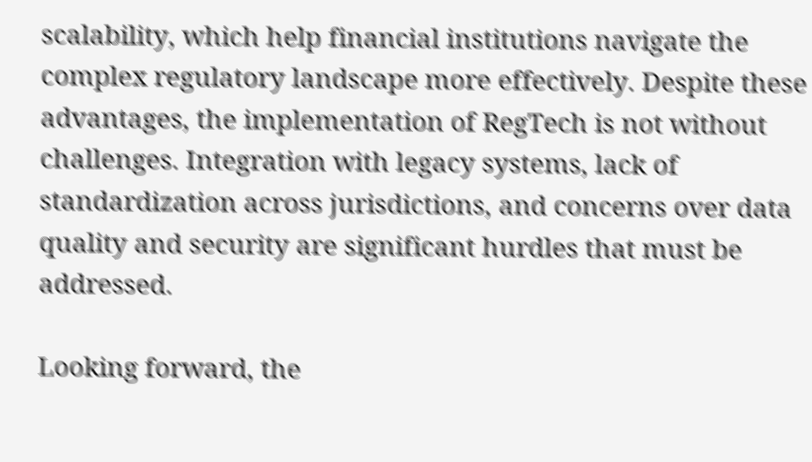scalability, which help financial institutions navigate the complex regulatory landscape more effectively. Despite these advantages, the implementation of RegTech is not without challenges. Integration with legacy systems, lack of standardization across jurisdictions, and concerns over data quality and security are significant hurdles that must be addressed.

Looking forward, the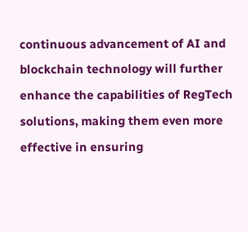continuous advancement of AI and blockchain technology will further enhance the capabilities of RegTech solutions, making them even more effective in ensuring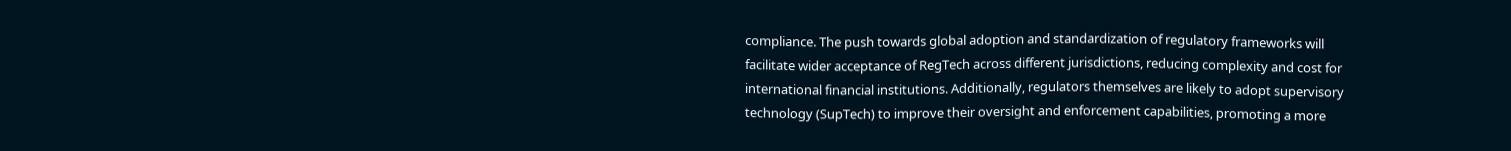compliance. The push towards global adoption and standardization of regulatory frameworks will facilitate wider acceptance of RegTech across different jurisdictions, reducing complexity and cost for international financial institutions. Additionally, regulators themselves are likely to adopt supervisory technology (SupTech) to improve their oversight and enforcement capabilities, promoting a more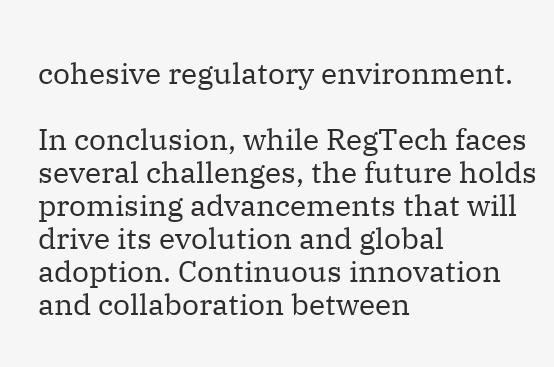cohesive regulatory environment.

In conclusion, while RegTech faces several challenges, the future holds promising advancements that will drive its evolution and global adoption. Continuous innovation and collaboration between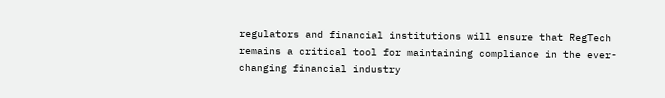regulators and financial institutions will ensure that RegTech remains a critical tool for maintaining compliance in the ever-changing financial industry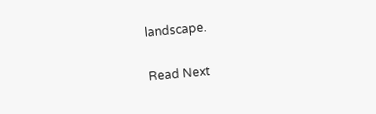landscape.

Read Next